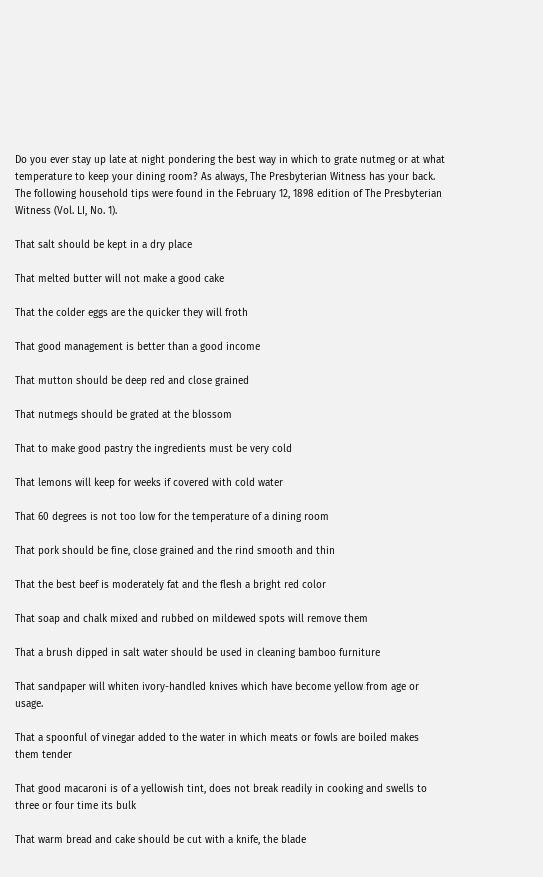Do you ever stay up late at night pondering the best way in which to grate nutmeg or at what temperature to keep your dining room? As always, The Presbyterian Witness has your back. The following household tips were found in the February 12, 1898 edition of The Presbyterian Witness (Vol. LI, No. 1).

That salt should be kept in a dry place

That melted butter will not make a good cake

That the colder eggs are the quicker they will froth

That good management is better than a good income

That mutton should be deep red and close grained

That nutmegs should be grated at the blossom

That to make good pastry the ingredients must be very cold

That lemons will keep for weeks if covered with cold water

That 60 degrees is not too low for the temperature of a dining room

That pork should be fine, close grained and the rind smooth and thin

That the best beef is moderately fat and the flesh a bright red color

That soap and chalk mixed and rubbed on mildewed spots will remove them

That a brush dipped in salt water should be used in cleaning bamboo furniture

That sandpaper will whiten ivory-handled knives which have become yellow from age or usage.

That a spoonful of vinegar added to the water in which meats or fowls are boiled makes them tender

That good macaroni is of a yellowish tint, does not break readily in cooking and swells to three or four time its bulk

That warm bread and cake should be cut with a knife, the blade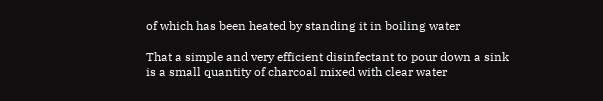of which has been heated by standing it in boiling water

That a simple and very efficient disinfectant to pour down a sink is a small quantity of charcoal mixed with clear water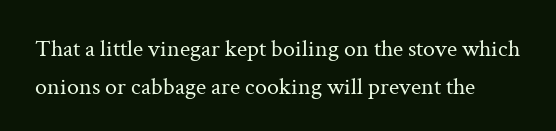That a little vinegar kept boiling on the stove which onions or cabbage are cooking will prevent the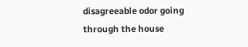disagreeable odor going through the house